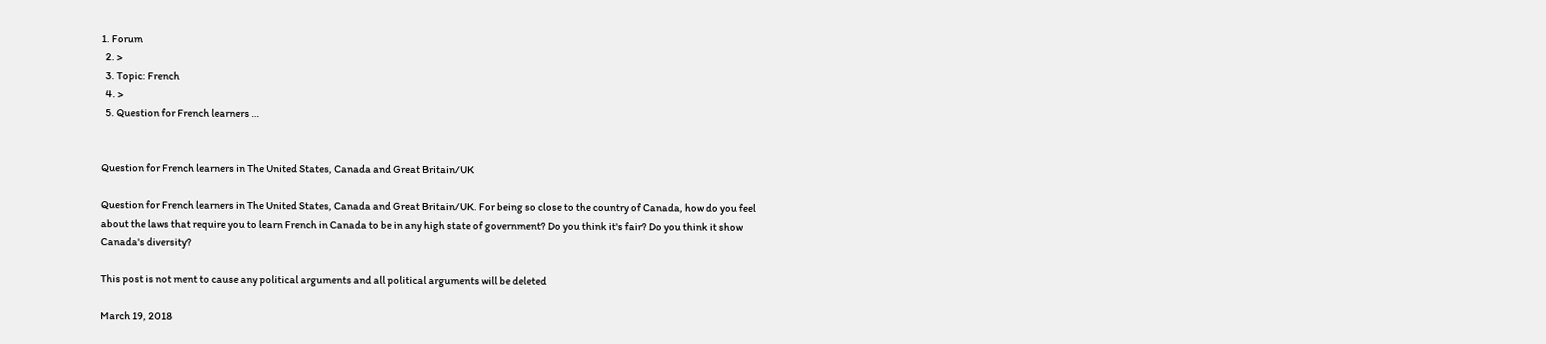1. Forum
  2. >
  3. Topic: French
  4. >
  5. Question for French learners …


Question for French learners in The United States, Canada and Great Britain/UK

Question for French learners in The United States, Canada and Great Britain/UK. For being so close to the country of Canada, how do you feel about the laws that require you to learn French in Canada to be in any high state of government? Do you think it's fair? Do you think it show Canada's diversity?

This post is not ment to cause any political arguments and all political arguments will be deleted

March 19, 2018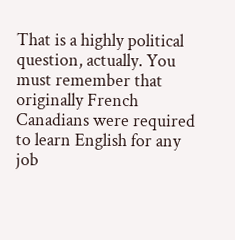That is a highly political question, actually. You must remember that originally French Canadians were required to learn English for any job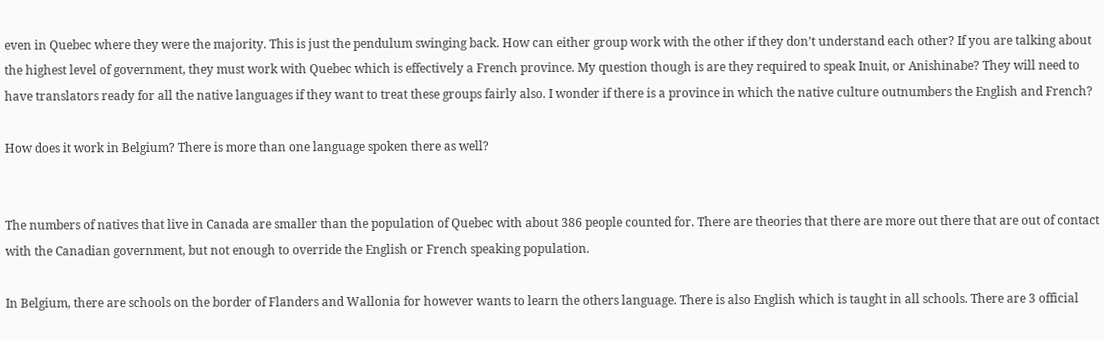even in Quebec where they were the majority. This is just the pendulum swinging back. How can either group work with the other if they don’t understand each other? If you are talking about the highest level of government, they must work with Quebec which is effectively a French province. My question though is are they required to speak Inuit, or Anishinabe? They will need to have translators ready for all the native languages if they want to treat these groups fairly also. I wonder if there is a province in which the native culture outnumbers the English and French?

How does it work in Belgium? There is more than one language spoken there as well?


The numbers of natives that live in Canada are smaller than the population of Quebec with about 386 people counted for. There are theories that there are more out there that are out of contact with the Canadian government, but not enough to override the English or French speaking population.

In Belgium, there are schools on the border of Flanders and Wallonia for however wants to learn the others language. There is also English which is taught in all schools. There are 3 official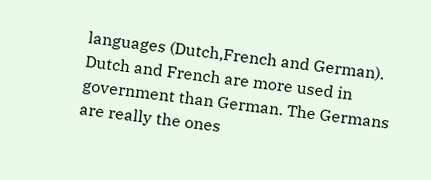languages (Dutch,French and German). Dutch and French are more used in government than German. The Germans are really the ones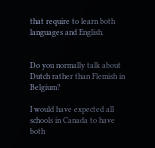that require to learn both languages and English.


Do you normally talk about Dutch rather than Flemish in Belgium?

I would have expected all schools in Canada to have both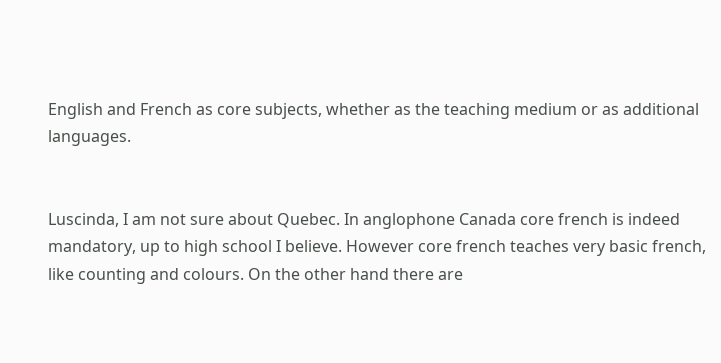English and French as core subjects, whether as the teaching medium or as additional languages.


Luscinda, I am not sure about Quebec. In anglophone Canada core french is indeed mandatory, up to high school I believe. However core french teaches very basic french, like counting and colours. On the other hand there are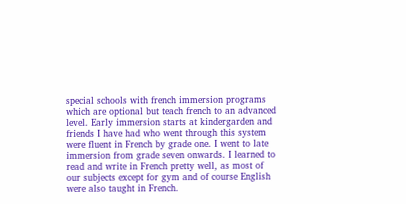special schools with french immersion programs which are optional but teach french to an advanced level. Early immersion starts at kindergarden and friends I have had who went through this system were fluent in French by grade one. I went to late immersion from grade seven onwards. I learned to read and write in French pretty well, as most of our subjects except for gym and of course English were also taught in French.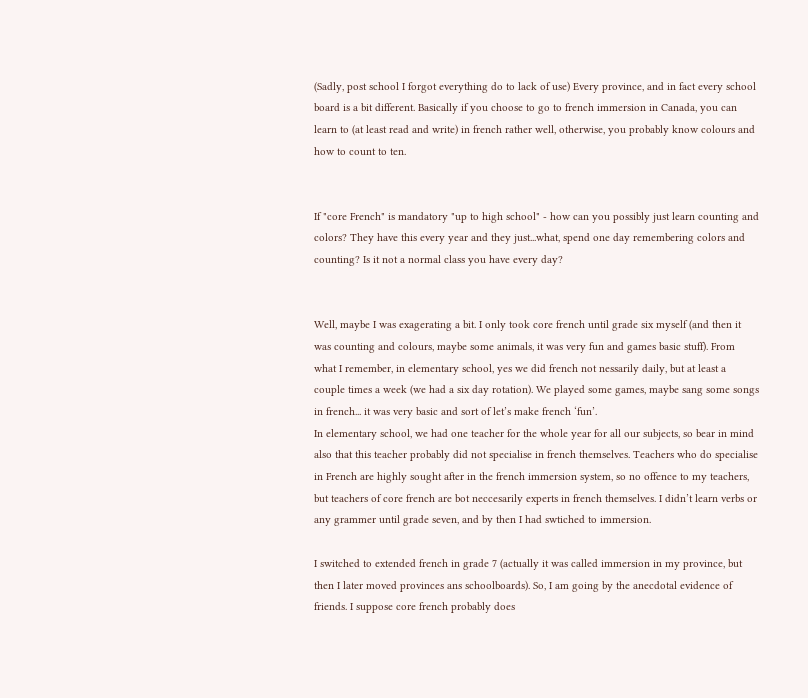(Sadly, post school I forgot everything do to lack of use) Every province, and in fact every school board is a bit different. Basically if you choose to go to french immersion in Canada, you can learn to (at least read and write) in french rather well, otherwise, you probably know colours and how to count to ten.


If "core French" is mandatory "up to high school" - how can you possibly just learn counting and colors? They have this every year and they just...what, spend one day remembering colors and counting? Is it not a normal class you have every day?


Well, maybe I was exagerating a bit. I only took core french until grade six myself (and then it was counting and colours, maybe some animals, it was very fun and games basic stuff). From what I remember, in elementary school, yes we did french not nessarily daily, but at least a couple times a week (we had a six day rotation). We played some games, maybe sang some songs in french... it was very basic and sort of let’s make french ‘fun’.
In elementary school, we had one teacher for the whole year for all our subjects, so bear in mind also that this teacher probably did not specialise in french themselves. Teachers who do specialise in French are highly sought after in the french immersion system, so no offence to my teachers, but teachers of core french are bot neccesarily experts in french themselves. I didn’t learn verbs or any grammer until grade seven, and by then I had swtiched to immersion.

I switched to extended french in grade 7 (actually it was called immersion in my province, but then I later moved provinces ans schoolboards). So, I am going by the anecdotal evidence of friends. I suppose core french probably does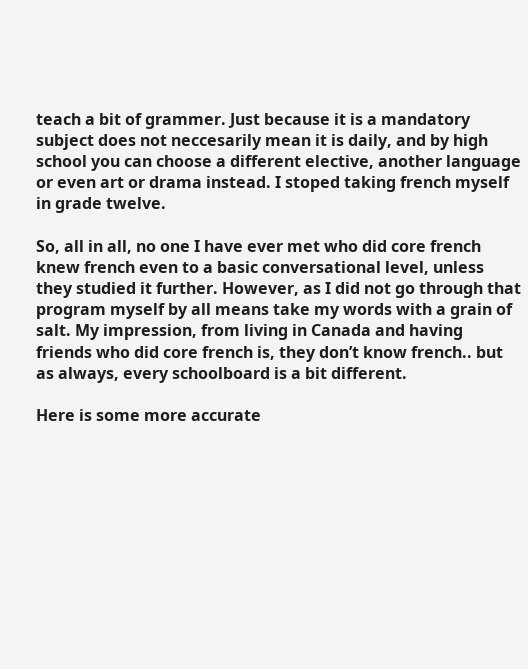teach a bit of grammer. Just because it is a mandatory subject does not neccesarily mean it is daily, and by high school you can choose a different elective, another language or even art or drama instead. I stoped taking french myself in grade twelve.

So, all in all, no one I have ever met who did core french knew french even to a basic conversational level, unless they studied it further. However, as I did not go through that program myself by all means take my words with a grain of salt. My impression, from living in Canada and having friends who did core french is, they don’t know french.. but as always, every schoolboard is a bit different.

Here is some more accurate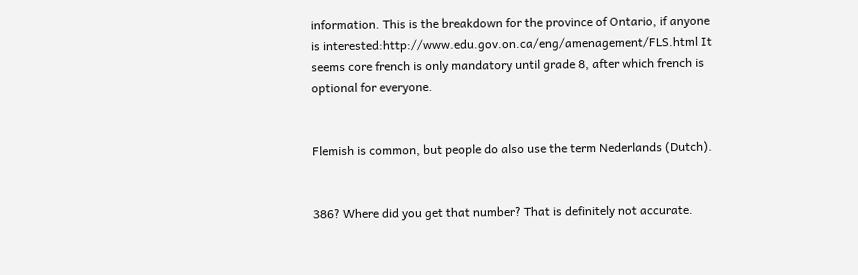information. This is the breakdown for the province of Ontario, if anyone is interested:http://www.edu.gov.on.ca/eng/amenagement/FLS.html It seems core french is only mandatory until grade 8, after which french is optional for everyone.


Flemish is common, but people do also use the term Nederlands (Dutch).


386? Where did you get that number? That is definitely not accurate.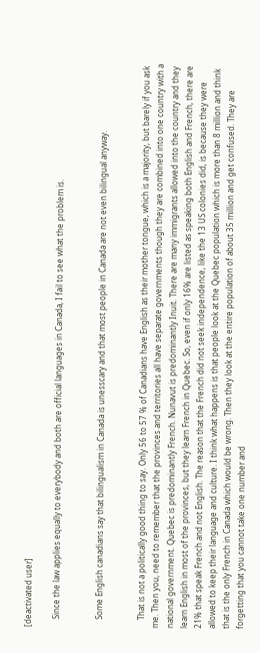[deactivated user]

    Since the law applies equally to everybody and both are official languages in Canada, I fail to see what the problem is.


    Some English canadians say that bilingualism in Canada is unesscary and that most people in Canada are not even bilingual anyway.


    That is not a politically good thing to say. Only 56 to 57 % of Canadians have English as their mother tongue, which is a majority, but barely if you ask me. Then you, need to remember that the provinces and territories all have separate governments though they are combined into one country with a national government. Quebec is predominantly French. Nunavut is predominantly Inuit. There are many immigrants allowed into the country and they learn English in most of the provinces, but they learn French in Quebec. So, even if only 16% are listed as speaking both English and French, there are 21% that speak French and not English. The reason that the French did not seek independence, like the 13 US colonies did, is because they were allowed to keep their language and culture. I think what happens is that people look at the Quebec population which is more than 8 million and think that is the only French in Canada which would be wrong. Then they look at the entire population of about 35 million and get confused. They are forgetting that you cannot take one number and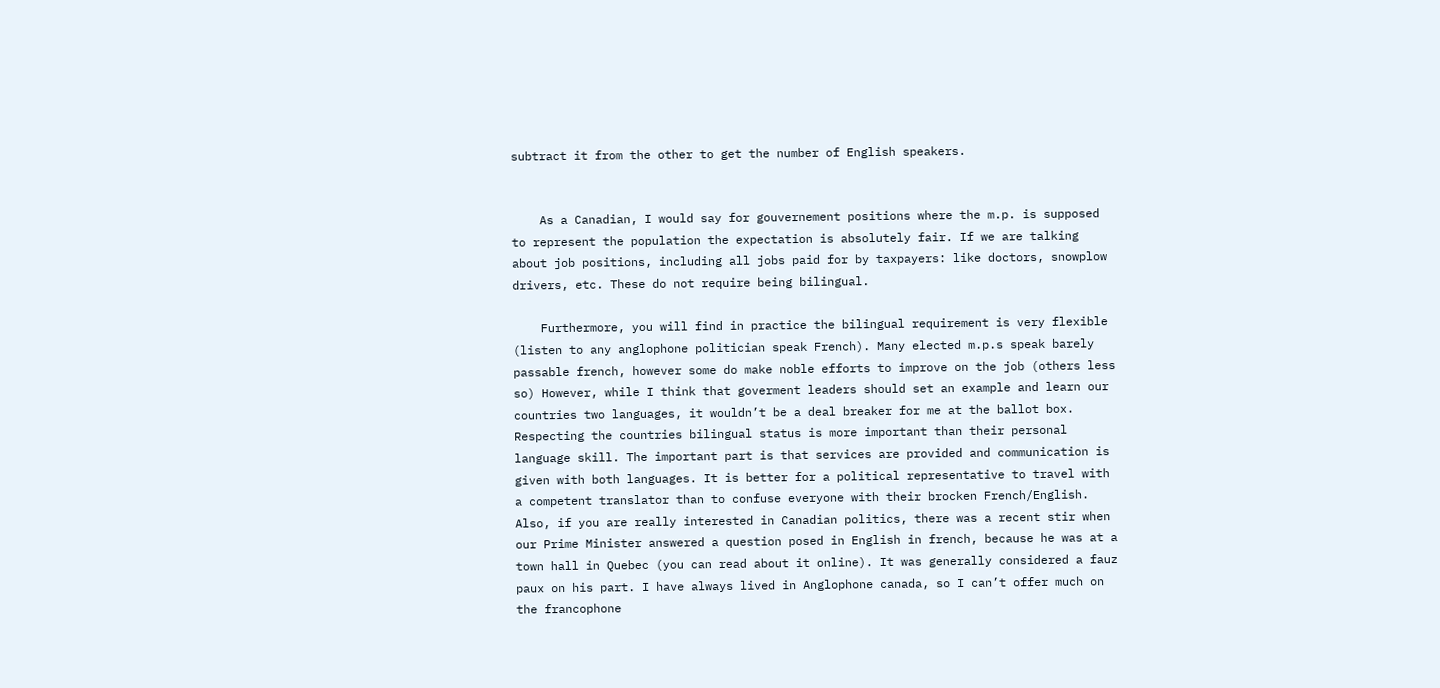subtract it from the other to get the number of English speakers.


    As a Canadian, I would say for gouvernement positions where the m.p. is supposed to represent the population the expectation is absolutely fair. If we are talking about job positions, including all jobs paid for by taxpayers: like doctors, snowplow drivers, etc. These do not require being bilingual.

    Furthermore, you will find in practice the bilingual requirement is very flexible (listen to any anglophone politician speak French). Many elected m.p.s speak barely passable french, however some do make noble efforts to improve on the job (others less so) However, while I think that goverment leaders should set an example and learn our countries two languages, it wouldn’t be a deal breaker for me at the ballot box. Respecting the countries bilingual status is more important than their personal language skill. The important part is that services are provided and communication is given with both languages. It is better for a political representative to travel with a competent translator than to confuse everyone with their brocken French/English. Also, if you are really interested in Canadian politics, there was a recent stir when our Prime Minister answered a question posed in English in french, because he was at a town hall in Quebec (you can read about it online). It was generally considered a fauz paux on his part. I have always lived in Anglophone canada, so I can’t offer much on the francophone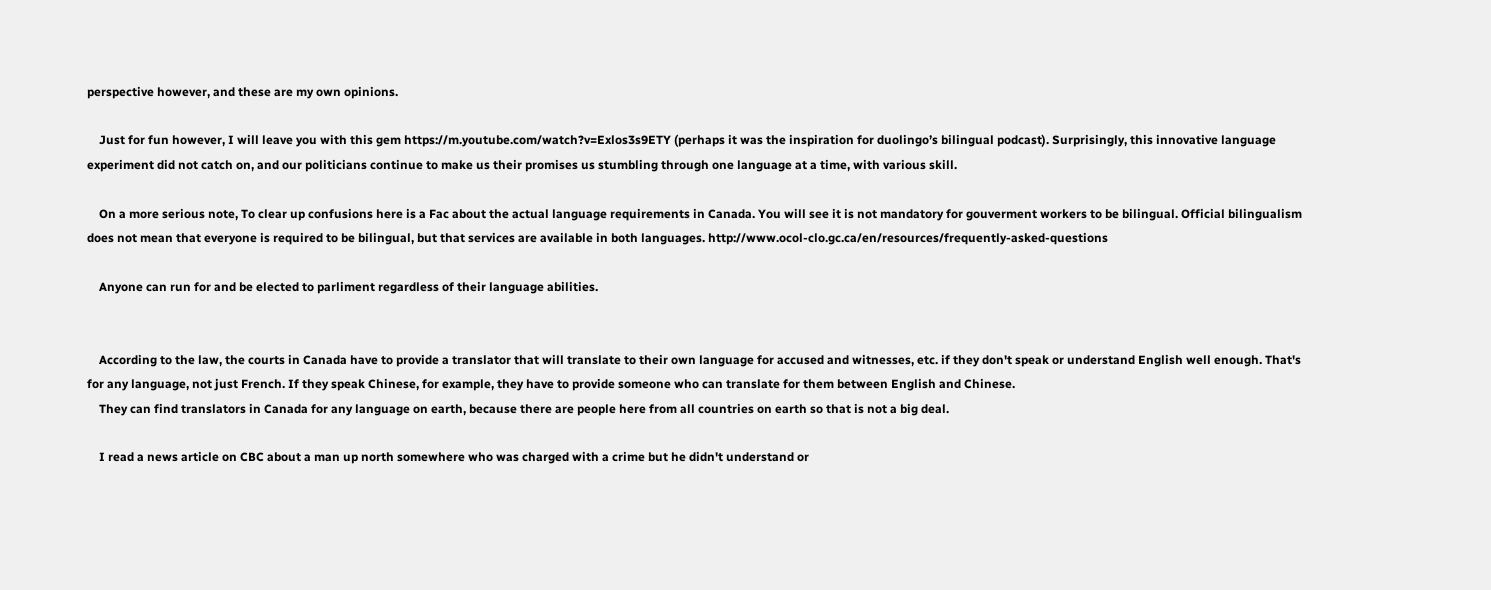perspective however, and these are my own opinions.

    Just for fun however, I will leave you with this gem https://m.youtube.com/watch?v=Exlos3s9ETY (perhaps it was the inspiration for duolingo’s bilingual podcast). Surprisingly, this innovative language experiment did not catch on, and our politicians continue to make us their promises us stumbling through one language at a time, with various skill.

    On a more serious note, To clear up confusions here is a Fac about the actual language requirements in Canada. You will see it is not mandatory for gouverment workers to be bilingual. Official bilingualism does not mean that everyone is required to be bilingual, but that services are available in both languages. http://www.ocol-clo.gc.ca/en/resources/frequently-asked-questions

    Anyone can run for and be elected to parliment regardless of their language abilities.


    According to the law, the courts in Canada have to provide a translator that will translate to their own language for accused and witnesses, etc. if they don't speak or understand English well enough. That's for any language, not just French. If they speak Chinese, for example, they have to provide someone who can translate for them between English and Chinese.
    They can find translators in Canada for any language on earth, because there are people here from all countries on earth so that is not a big deal.

    I read a news article on CBC about a man up north somewhere who was charged with a crime but he didn't understand or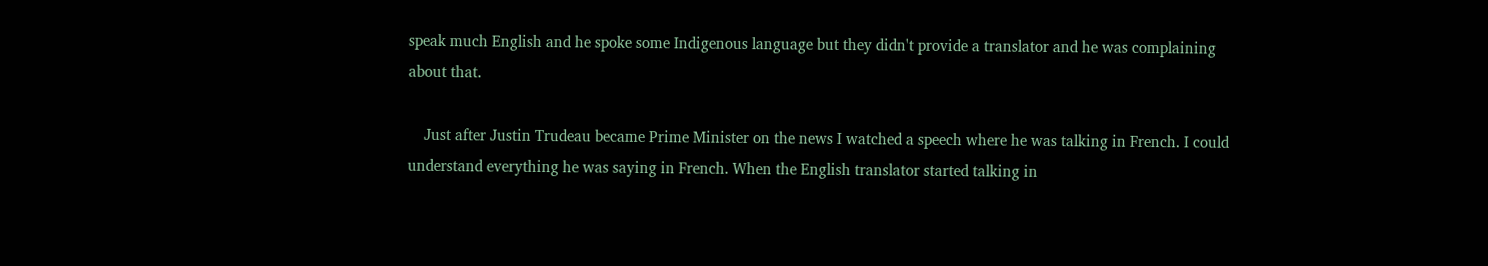speak much English and he spoke some Indigenous language but they didn't provide a translator and he was complaining about that.

    Just after Justin Trudeau became Prime Minister on the news I watched a speech where he was talking in French. I could understand everything he was saying in French. When the English translator started talking in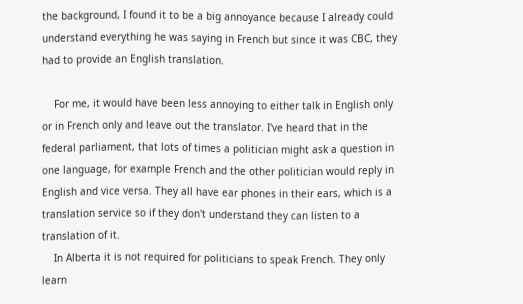the background, I found it to be a big annoyance because I already could understand everything he was saying in French but since it was CBC, they had to provide an English translation.

    For me, it would have been less annoying to either talk in English only or in French only and leave out the translator. I've heard that in the federal parliament, that lots of times a politician might ask a question in one language, for example French and the other politician would reply in English and vice versa. They all have ear phones in their ears, which is a translation service so if they don't understand they can listen to a translation of it.
    In Alberta it is not required for politicians to speak French. They only learn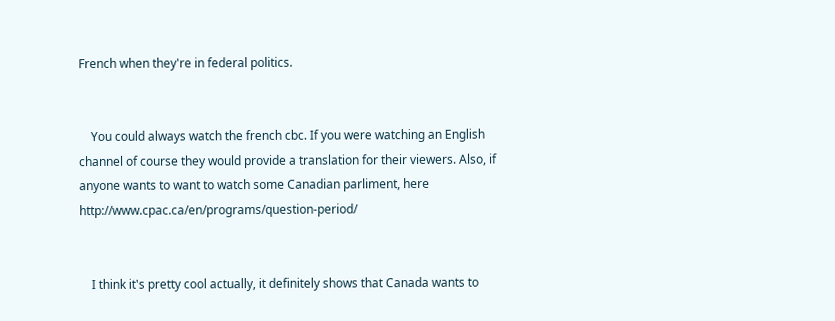French when they're in federal politics.


    You could always watch the french cbc. If you were watching an English channel of course they would provide a translation for their viewers. Also, if anyone wants to want to watch some Canadian parliment, here http://www.cpac.ca/en/programs/question-period/


    I think it's pretty cool actually, it definitely shows that Canada wants to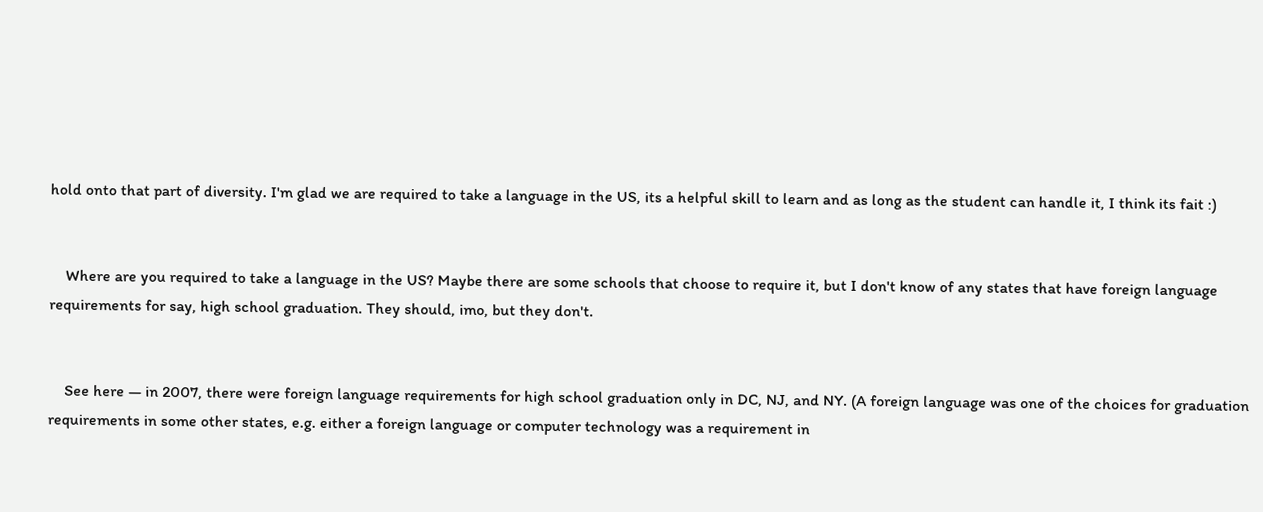hold onto that part of diversity. I'm glad we are required to take a language in the US, its a helpful skill to learn and as long as the student can handle it, I think its fait :)


    Where are you required to take a language in the US? Maybe there are some schools that choose to require it, but I don't know of any states that have foreign language requirements for say, high school graduation. They should, imo, but they don't.


    See here — in 2007, there were foreign language requirements for high school graduation only in DC, NJ, and NY. (A foreign language was one of the choices for graduation requirements in some other states, e.g. either a foreign language or computer technology was a requirement in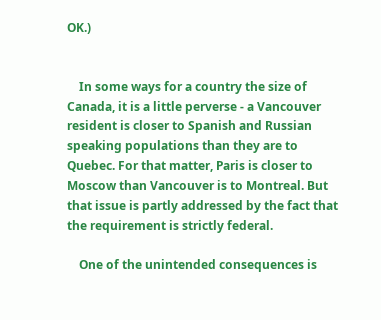OK.)


    In some ways for a country the size of Canada, it is a little perverse - a Vancouver resident is closer to Spanish and Russian speaking populations than they are to Quebec. For that matter, Paris is closer to Moscow than Vancouver is to Montreal. But that issue is partly addressed by the fact that the requirement is strictly federal.

    One of the unintended consequences is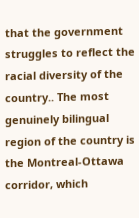that the government struggles to reflect the racial diversity of the country.. The most genuinely bilingual region of the country is the Montreal-Ottawa corridor, which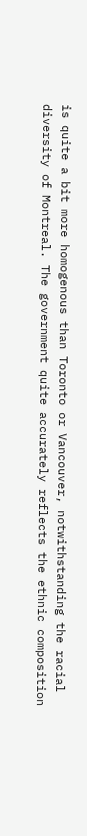is quite a bit more homogenous than Toronto or Vancouver, notwithstanding the racial diversity of Montreal. The government quite accurately reflects the ethnic composition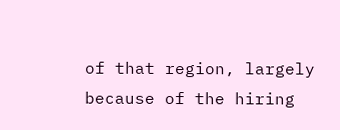of that region, largely because of the hiring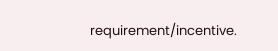requirement/incentive.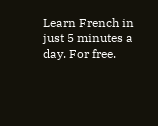Learn French in just 5 minutes a day. For free.